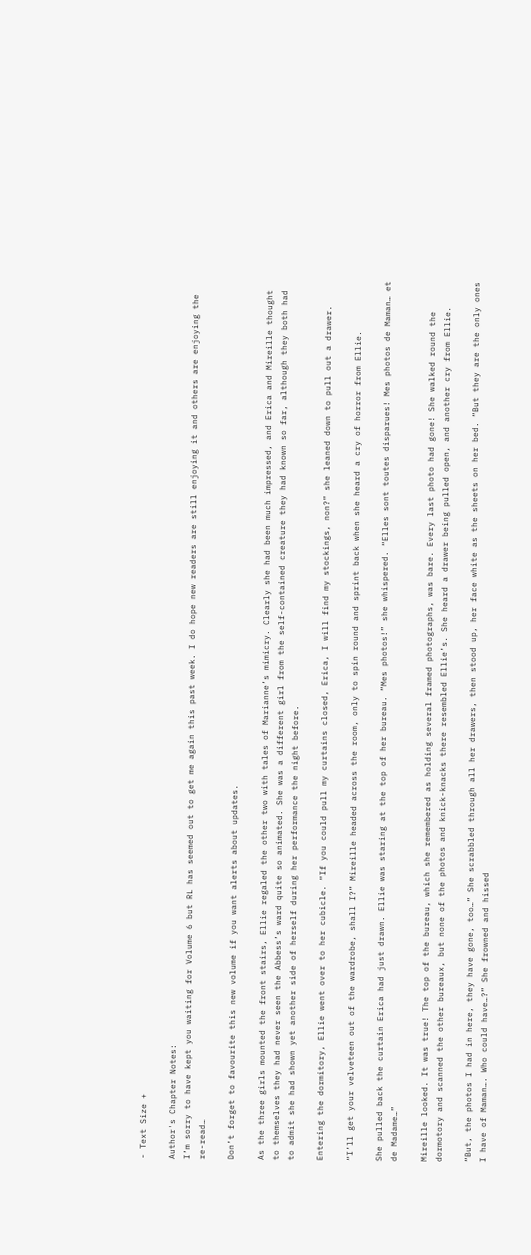- Text Size +

Author's Chapter Notes:
I’m sorry to have kept you waiting for Volume 6 but RL has seemed out to get me again this past week. I do hope new readers are still enjoying it and others are enjoying the re-read…

Don’t forget to favourite this new volume if you want alerts about updates.

As the three girls mounted the front stairs, Ellie regaled the other two with tales of Marianne’s mimicry. Clearly she had been much impressed, and Erica and Mireille thought to themselves they had never seen the Abbess’s ward quite so animated. She was a different girl from the self-contained creature they had known so far, although they both had to admit she had shown yet another side of herself during her performance the night before.

Entering the dormitory, Ellie went over to her cubicle. “If you could pull my curtains closed, Erica, I will find my stockings, non?” she leaned down to pull out a drawer.

“I’ll get your velveteen out of the wardrobe, shall I?” Mireille headed across the room, only to spin round and sprint back when she heard a cry of horror from Ellie.

She pulled back the curtain Erica had just drawn. Ellie was staring at the top of her bureau. “Mes photos!” she whispered. “Elles sont toutes disparues! Mes photos de Maman… et de Madame…”

Mireille looked. It was true! The top of the bureau, which she remembered as holding several framed photographs, was bare. Every last photo had gone! She walked round the dormotory and scanned the other bureaux, but none of the photos and knick-knacks there resembled Ellie’s. She heard a drawer being pulled open, and another cry from Ellie.

“But, the photos I had in here, they have gone, too…” She scrabbled through all her drawers, then stood up, her face white as the sheets on her bed. “But they are the only ones I have of Maman…. Who could have…?” She frowned and hissed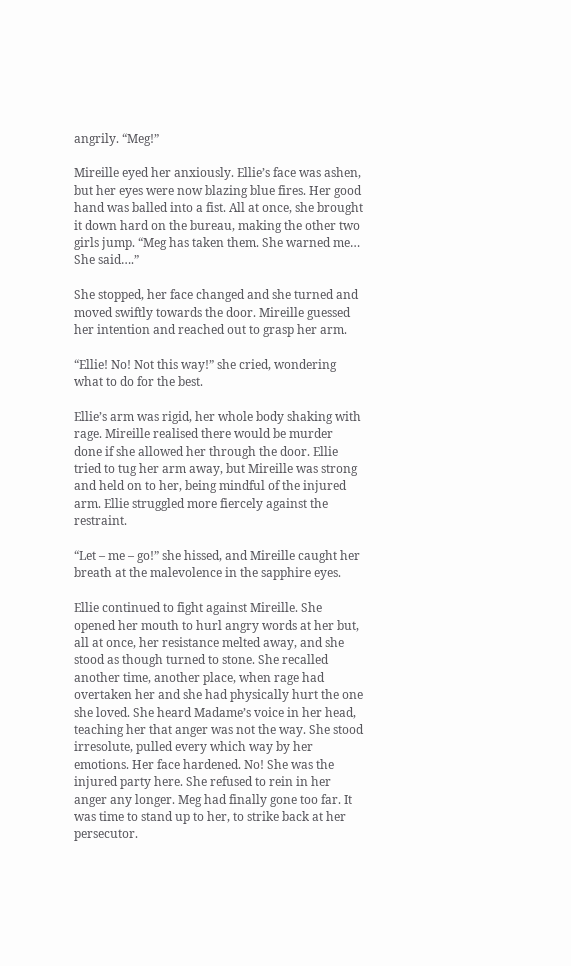angrily. “Meg!”

Mireille eyed her anxiously. Ellie’s face was ashen, but her eyes were now blazing blue fires. Her good hand was balled into a fist. All at once, she brought it down hard on the bureau, making the other two girls jump. “Meg has taken them. She warned me… She said….”

She stopped, her face changed and she turned and moved swiftly towards the door. Mireille guessed her intention and reached out to grasp her arm.

“Ellie! No! Not this way!” she cried, wondering what to do for the best.

Ellie’s arm was rigid, her whole body shaking with rage. Mireille realised there would be murder done if she allowed her through the door. Ellie tried to tug her arm away, but Mireille was strong and held on to her, being mindful of the injured arm. Ellie struggled more fiercely against the restraint.

“Let – me – go!” she hissed, and Mireille caught her breath at the malevolence in the sapphire eyes.

Ellie continued to fight against Mireille. She opened her mouth to hurl angry words at her but, all at once, her resistance melted away, and she stood as though turned to stone. She recalled another time, another place, when rage had overtaken her and she had physically hurt the one she loved. She heard Madame’s voice in her head, teaching her that anger was not the way. She stood irresolute, pulled every which way by her emotions. Her face hardened. No! She was the injured party here. She refused to rein in her anger any longer. Meg had finally gone too far. It was time to stand up to her, to strike back at her persecutor.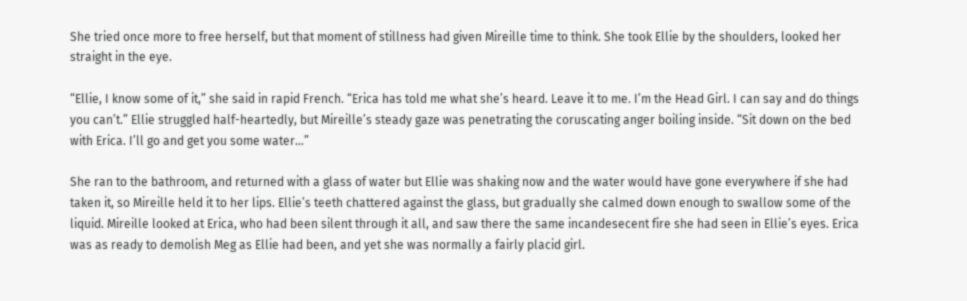She tried once more to free herself, but that moment of stillness had given Mireille time to think. She took Ellie by the shoulders, looked her straight in the eye.

“Ellie, I know some of it,” she said in rapid French. “Erica has told me what she’s heard. Leave it to me. I’m the Head Girl. I can say and do things you can’t.” Ellie struggled half-heartedly, but Mireille’s steady gaze was penetrating the coruscating anger boiling inside. “Sit down on the bed with Erica. I’ll go and get you some water…”

She ran to the bathroom, and returned with a glass of water but Ellie was shaking now and the water would have gone everywhere if she had taken it, so Mireille held it to her lips. Ellie’s teeth chattered against the glass, but gradually she calmed down enough to swallow some of the liquid. Mireille looked at Erica, who had been silent through it all, and saw there the same incandesecent fire she had seen in Ellie’s eyes. Erica was as ready to demolish Meg as Ellie had been, and yet she was normally a fairly placid girl.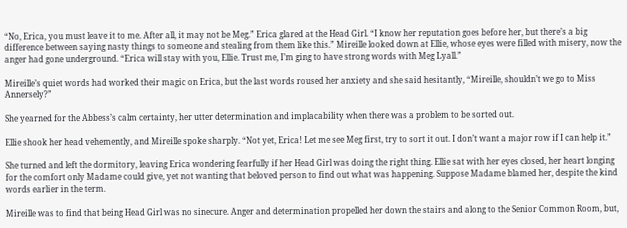“No, Erica, you must leave it to me. After all, it may not be Meg.” Erica glared at the Head Girl. “I know her reputation goes before her, but there’s a big difference between saying nasty things to someone and stealing from them like this.” Mireille looked down at Ellie, whose eyes were filled with misery, now the anger had gone underground. “Erica will stay with you, Ellie. Trust me, I’m ging to have strong words with Meg Lyall.”

Mireille’s quiet words had worked their magic on Erica, but the last words roused her anxiety and she said hesitantly, “Mireille, shouldn’t we go to Miss Annersely?”

She yearned for the Abbess’s calm certainty, her utter determination and implacability when there was a problem to be sorted out.

Ellie shook her head vehemently, and Mireille spoke sharply. “Not yet, Erica! Let me see Meg first, try to sort it out. I don’t want a major row if I can help it.”

She turned and left the dormitory, leaving Erica wondering fearfully if her Head Girl was doing the right thing. Ellie sat with her eyes closed, her heart longing for the comfort only Madame could give, yet not wanting that beloved person to find out what was happening. Suppose Madame blamed her, despite the kind words earlier in the term.

Mireille was to find that being Head Girl was no sinecure. Anger and determination propelled her down the stairs and along to the Senior Common Room, but,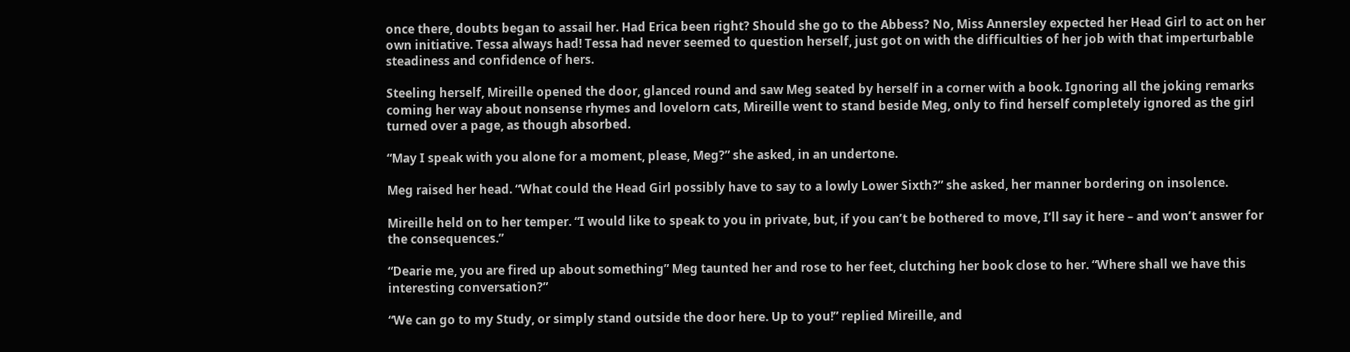once there, doubts began to assail her. Had Erica been right? Should she go to the Abbess? No, Miss Annersley expected her Head Girl to act on her own initiative. Tessa always had! Tessa had never seemed to question herself, just got on with the difficulties of her job with that imperturbable steadiness and confidence of hers.

Steeling herself, Mireille opened the door, glanced round and saw Meg seated by herself in a corner with a book. Ignoring all the joking remarks coming her way about nonsense rhymes and lovelorn cats, Mireille went to stand beside Meg, only to find herself completely ignored as the girl turned over a page, as though absorbed.

“May I speak with you alone for a moment, please, Meg?” she asked, in an undertone.

Meg raised her head. “What could the Head Girl possibly have to say to a lowly Lower Sixth?” she asked, her manner bordering on insolence.

Mireille held on to her temper. “I would like to speak to you in private, but, if you can’t be bothered to move, I’ll say it here – and won’t answer for the consequences.”

“Dearie me, you are fired up about something” Meg taunted her and rose to her feet, clutching her book close to her. “Where shall we have this interesting conversation?”

“We can go to my Study, or simply stand outside the door here. Up to you!” replied Mireille, and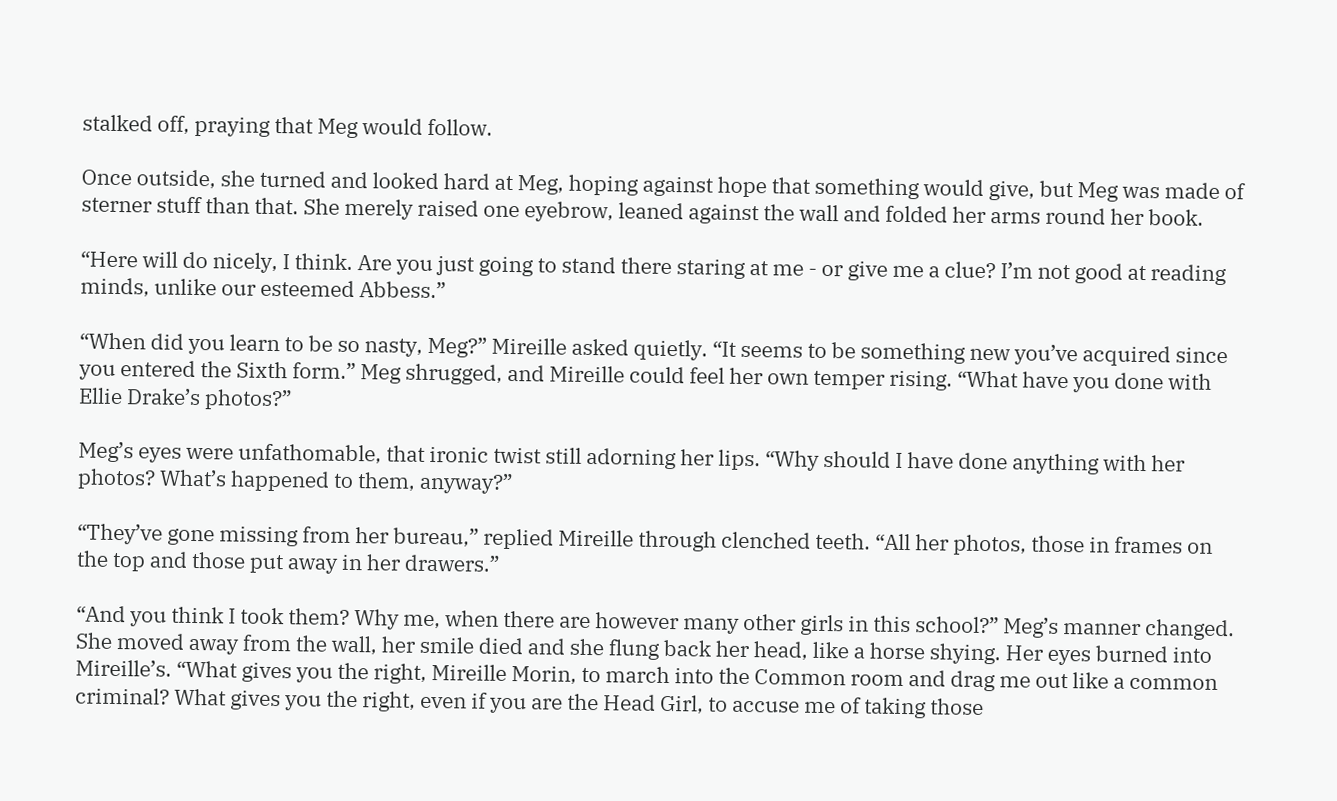stalked off, praying that Meg would follow.

Once outside, she turned and looked hard at Meg, hoping against hope that something would give, but Meg was made of sterner stuff than that. She merely raised one eyebrow, leaned against the wall and folded her arms round her book.

“Here will do nicely, I think. Are you just going to stand there staring at me - or give me a clue? I’m not good at reading minds, unlike our esteemed Abbess.”

“When did you learn to be so nasty, Meg?” Mireille asked quietly. “It seems to be something new you’ve acquired since you entered the Sixth form.” Meg shrugged, and Mireille could feel her own temper rising. “What have you done with Ellie Drake’s photos?”

Meg’s eyes were unfathomable, that ironic twist still adorning her lips. “Why should I have done anything with her photos? What’s happened to them, anyway?”

“They’ve gone missing from her bureau,” replied Mireille through clenched teeth. “All her photos, those in frames on the top and those put away in her drawers.”

“And you think I took them? Why me, when there are however many other girls in this school?” Meg’s manner changed. She moved away from the wall, her smile died and she flung back her head, like a horse shying. Her eyes burned into Mireille’s. “What gives you the right, Mireille Morin, to march into the Common room and drag me out like a common criminal? What gives you the right, even if you are the Head Girl, to accuse me of taking those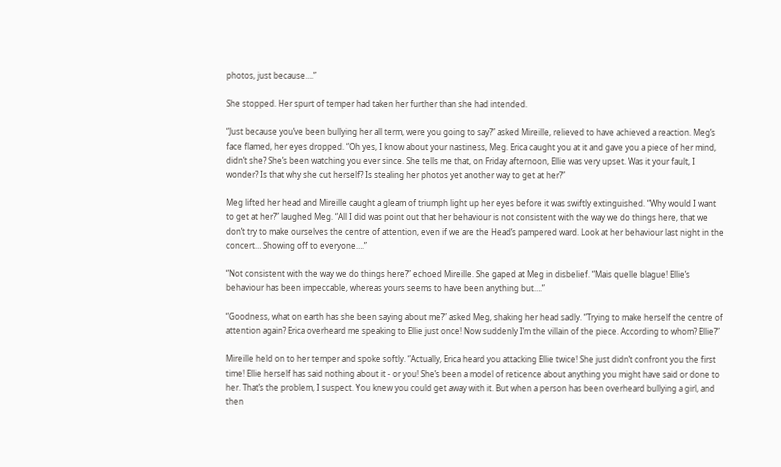photos, just because….”

She stopped. Her spurt of temper had taken her further than she had intended.

“Just because you’ve been bullying her all term, were you going to say?” asked Mireille, relieved to have achieved a reaction. Meg’s face flamed, her eyes dropped. “Oh yes, I know about your nastiness, Meg. Erica caught you at it and gave you a piece of her mind, didn’t she? She’s been watching you ever since. She tells me that, on Friday afternoon, Ellie was very upset. Was it your fault, I wonder? Is that why she cut herself? Is stealing her photos yet another way to get at her?”

Meg lifted her head and Mireille caught a gleam of triumph light up her eyes before it was swiftly extinguished. “Why would I want to get at her?” laughed Meg. “All I did was point out that her behaviour is not consistent with the way we do things here, that we don’t try to make ourselves the centre of attention, even if we are the Head’s pampered ward. Look at her behaviour last night in the concert… Showing off to everyone….”

“Not consistent with the way we do things here?” echoed Mireille. She gaped at Meg in disbelief. “Mais quelle blague! Ellie’s behaviour has been impeccable, whereas yours seems to have been anything but….”

“Goodness, what on earth has she been saying about me?” asked Meg, shaking her head sadly. “Trying to make herself the centre of attention again? Erica overheard me speaking to Ellie just once! Now suddenly I’m the villain of the piece. According to whom? Ellie?”

Mireille held on to her temper and spoke softly. “Actually, Erica heard you attacking Ellie twice! She just didn’t confront you the first time! Ellie herself has said nothing about it - or you! She’s been a model of reticence about anything you might have said or done to her. That’s the problem, I suspect. You knew you could get away with it. But when a person has been overheard bullying a girl, and then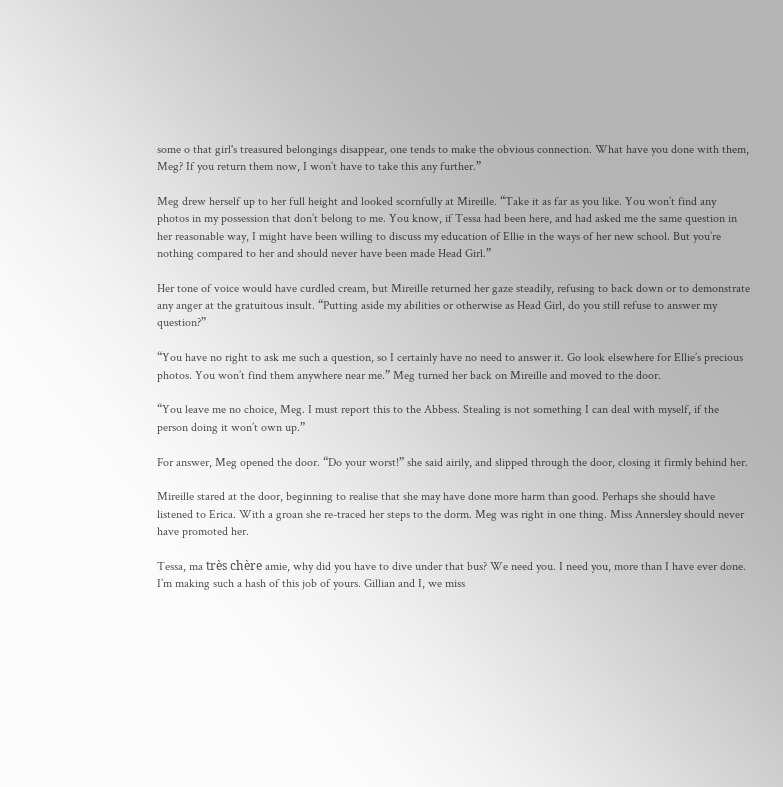some o that girl's treasured belongings disappear, one tends to make the obvious connection. What have you done with them, Meg? If you return them now, I won’t have to take this any further.”

Meg drew herself up to her full height and looked scornfully at Mireille. “Take it as far as you like. You won’t find any photos in my possession that don’t belong to me. You know, if Tessa had been here, and had asked me the same question in her reasonable way, I might have been willing to discuss my education of Ellie in the ways of her new school. But you’re nothing compared to her and should never have been made Head Girl.”

Her tone of voice would have curdled cream, but Mireille returned her gaze steadily, refusing to back down or to demonstrate any anger at the gratuitous insult. “Putting aside my abilities or otherwise as Head Girl, do you still refuse to answer my question?”

“You have no right to ask me such a question, so I certainly have no need to answer it. Go look elsewhere for Ellie’s precious photos. You won’t find them anywhere near me.” Meg turned her back on Mireille and moved to the door.

“You leave me no choice, Meg. I must report this to the Abbess. Stealing is not something I can deal with myself, if the person doing it won’t own up.”

For answer, Meg opened the door. “Do your worst!” she said airily, and slipped through the door, closing it firmly behind her.

Mireille stared at the door, beginning to realise that she may have done more harm than good. Perhaps she should have listened to Erica. With a groan she re-traced her steps to the dorm. Meg was right in one thing. Miss Annersley should never have promoted her.

Tessa, ma très chère amie, why did you have to dive under that bus? We need you. I need you, more than I have ever done. I’m making such a hash of this job of yours. Gillian and I, we miss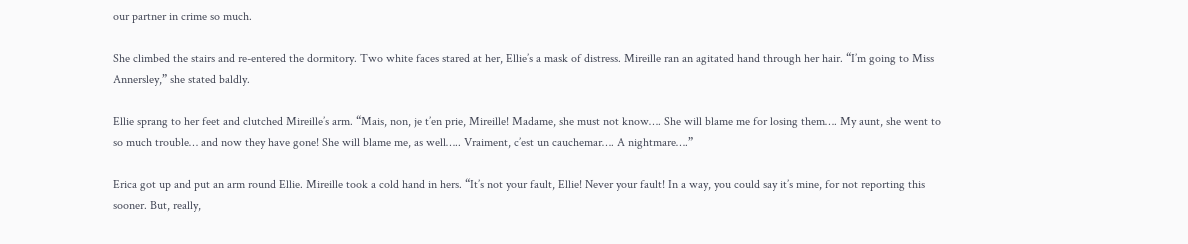our partner in crime so much.

She climbed the stairs and re-entered the dormitory. Two white faces stared at her, Ellie’s a mask of distress. Mireille ran an agitated hand through her hair. “I’m going to Miss Annersley,” she stated baldly.

Ellie sprang to her feet and clutched Mireille’s arm. “Mais, non, je t’en prie, Mireille! Madame, she must not know…. She will blame me for losing them…. My aunt, she went to so much trouble… and now they have gone! She will blame me, as well….. Vraiment, c’est un cauchemar…. A nightmare….”

Erica got up and put an arm round Ellie. Mireille took a cold hand in hers. “It’s not your fault, Ellie! Never your fault! In a way, you could say it’s mine, for not reporting this sooner. But, really,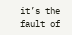it’s the fault of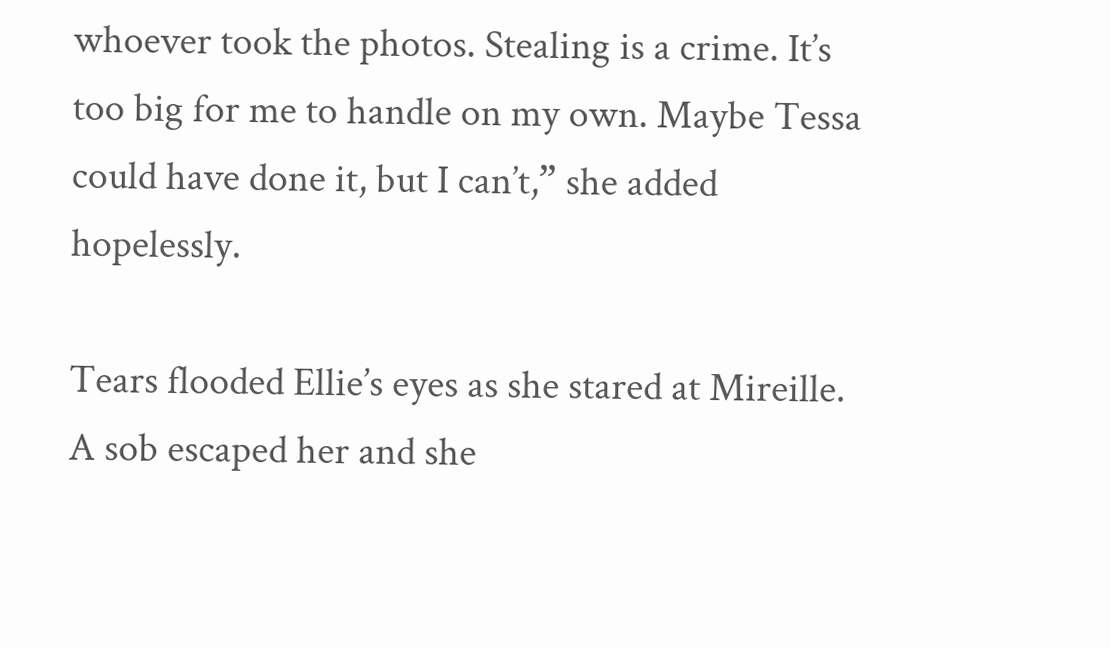whoever took the photos. Stealing is a crime. It’s too big for me to handle on my own. Maybe Tessa could have done it, but I can’t,” she added hopelessly.

Tears flooded Ellie’s eyes as she stared at Mireille. A sob escaped her and she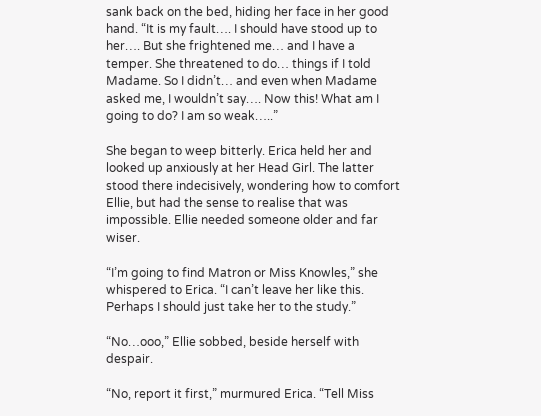sank back on the bed, hiding her face in her good hand. “It is my fault…. I should have stood up to her…. But she frightened me… and I have a temper. She threatened to do… things if I told Madame. So I didn’t… and even when Madame asked me, I wouldn’t say…. Now this! What am I going to do? I am so weak…..”

She began to weep bitterly. Erica held her and looked up anxiously at her Head Girl. The latter stood there indecisively, wondering how to comfort Ellie, but had the sense to realise that was impossible. Ellie needed someone older and far wiser.

“I’m going to find Matron or Miss Knowles,” she whispered to Erica. “I can’t leave her like this. Perhaps I should just take her to the study.”

“No…ooo,” Ellie sobbed, beside herself with despair.

“No, report it first,” murmured Erica. “Tell Miss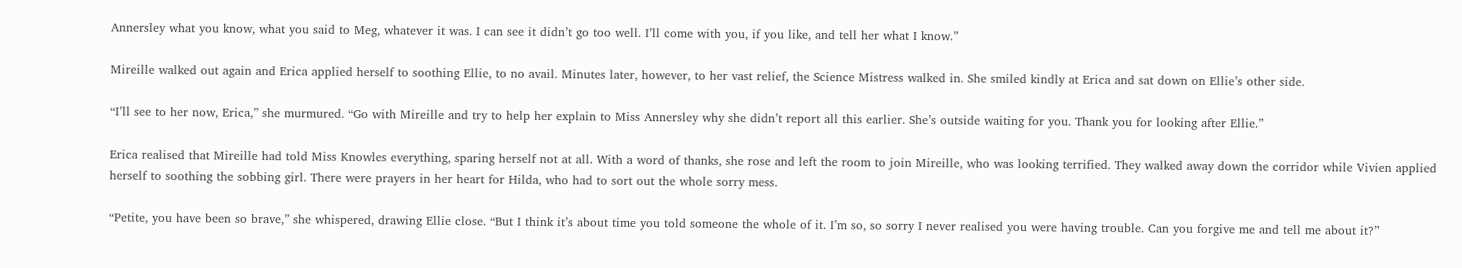Annersley what you know, what you said to Meg, whatever it was. I can see it didn’t go too well. I’ll come with you, if you like, and tell her what I know.”

Mireille walked out again and Erica applied herself to soothing Ellie, to no avail. Minutes later, however, to her vast relief, the Science Mistress walked in. She smiled kindly at Erica and sat down on Ellie’s other side.

“I’ll see to her now, Erica,” she murmured. “Go with Mireille and try to help her explain to Miss Annersley why she didn’t report all this earlier. She’s outside waiting for you. Thank you for looking after Ellie.”

Erica realised that Mireille had told Miss Knowles everything, sparing herself not at all. With a word of thanks, she rose and left the room to join Mireille, who was looking terrified. They walked away down the corridor while Vivien applied herself to soothing the sobbing girl. There were prayers in her heart for Hilda, who had to sort out the whole sorry mess.

“Petite, you have been so brave,” she whispered, drawing Ellie close. “But I think it’s about time you told someone the whole of it. I’m so, so sorry I never realised you were having trouble. Can you forgive me and tell me about it?”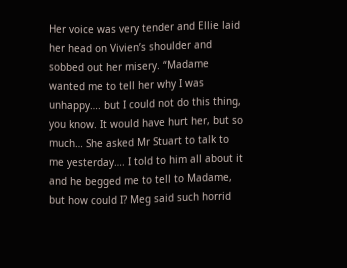Her voice was very tender and Ellie laid her head on Vivien’s shoulder and sobbed out her misery. “Madame wanted me to tell her why I was unhappy…. but I could not do this thing, you know. It would have hurt her, but so much… She asked Mr Stuart to talk to me yesterday…. I told to him all about it and he begged me to tell to Madame, but how could I? Meg said such horrid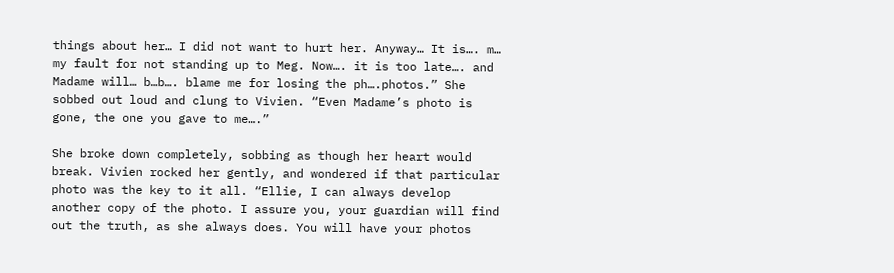things about her… I did not want to hurt her. Anyway… It is…. m… my fault for not standing up to Meg. Now…. it is too late…. and Madame will… b…b…. blame me for losing the ph….photos.” She sobbed out loud and clung to Vivien. “Even Madame’s photo is gone, the one you gave to me….”

She broke down completely, sobbing as though her heart would break. Vivien rocked her gently, and wondered if that particular photo was the key to it all. “Ellie, I can always develop another copy of the photo. I assure you, your guardian will find out the truth, as she always does. You will have your photos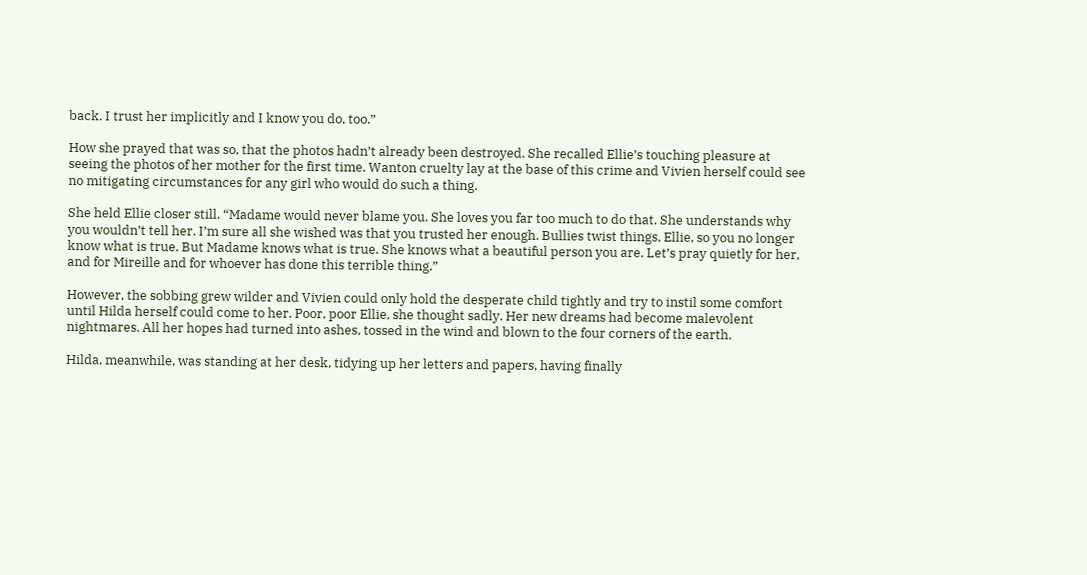back. I trust her implicitly and I know you do, too.”

How she prayed that was so, that the photos hadn’t already been destroyed. She recalled Ellie’s touching pleasure at seeing the photos of her mother for the first time. Wanton cruelty lay at the base of this crime and Vivien herself could see no mitigating circumstances for any girl who would do such a thing.

She held Ellie closer still. “Madame would never blame you. She loves you far too much to do that. She understands why you wouldn’t tell her. I’m sure all she wished was that you trusted her enough. Bullies twist things, Ellie, so you no longer know what is true. But Madame knows what is true. She knows what a beautiful person you are. Let’s pray quietly for her, and for Mireille and for whoever has done this terrible thing.”

However, the sobbing grew wilder and Vivien could only hold the desperate child tightly and try to instil some comfort until Hilda herself could come to her. Poor, poor Ellie, she thought sadly. Her new dreams had become malevolent nightmares. All her hopes had turned into ashes, tossed in the wind and blown to the four corners of the earth.

Hilda, meanwhile, was standing at her desk, tidying up her letters and papers, having finally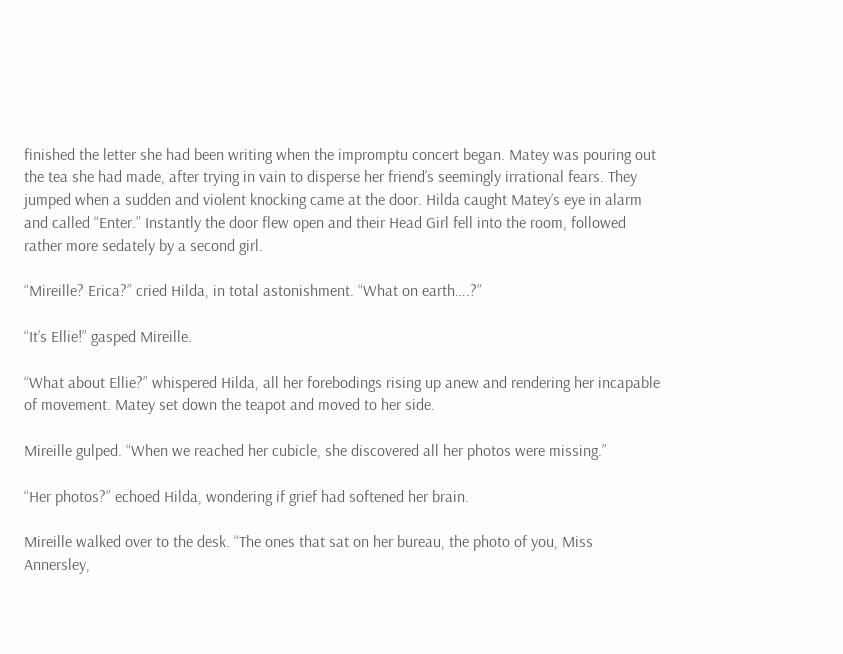finished the letter she had been writing when the impromptu concert began. Matey was pouring out the tea she had made, after trying in vain to disperse her friend’s seemingly irrational fears. They jumped when a sudden and violent knocking came at the door. Hilda caught Matey’s eye in alarm and called “Enter.” Instantly the door flew open and their Head Girl fell into the room, followed rather more sedately by a second girl.

“Mireille? Erica?” cried Hilda, in total astonishment. “What on earth….?”

“It’s Ellie!” gasped Mireille.

“What about Ellie?” whispered Hilda, all her forebodings rising up anew and rendering her incapable of movement. Matey set down the teapot and moved to her side.

Mireille gulped. “When we reached her cubicle, she discovered all her photos were missing.”

“Her photos?” echoed Hilda, wondering if grief had softened her brain.

Mireille walked over to the desk. “The ones that sat on her bureau, the photo of you, Miss Annersley,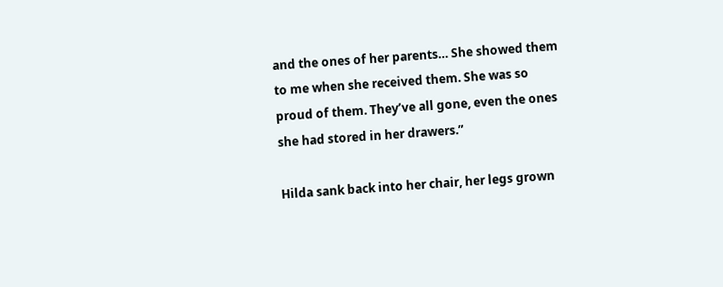and the ones of her parents… She showed them to me when she received them. She was so proud of them. They’ve all gone, even the ones she had stored in her drawers.”

Hilda sank back into her chair, her legs grown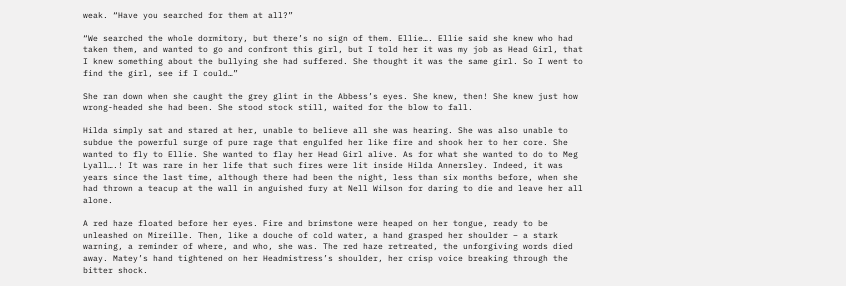weak. “Have you searched for them at all?”

“We searched the whole dormitory, but there’s no sign of them. Ellie…. Ellie said she knew who had taken them, and wanted to go and confront this girl, but I told her it was my job as Head Girl, that I knew something about the bullying she had suffered. She thought it was the same girl. So I went to find the girl, see if I could…”

She ran down when she caught the grey glint in the Abbess’s eyes. She knew, then! She knew just how wrong-headed she had been. She stood stock still, waited for the blow to fall.

Hilda simply sat and stared at her, unable to believe all she was hearing. She was also unable to subdue the powerful surge of pure rage that engulfed her like fire and shook her to her core. She wanted to fly to Ellie. She wanted to flay her Head Girl alive. As for what she wanted to do to Meg Lyall….! It was rare in her life that such fires were lit inside Hilda Annersley. Indeed, it was years since the last time, although there had been the night, less than six months before, when she had thrown a teacup at the wall in anguished fury at Nell Wilson for daring to die and leave her all alone.

A red haze floated before her eyes. Fire and brimstone were heaped on her tongue, ready to be unleashed on Mireille. Then, like a douche of cold water, a hand grasped her shoulder – a stark warning, a reminder of where, and who, she was. The red haze retreated, the unforgiving words died away. Matey’s hand tightened on her Headmistress’s shoulder, her crisp voice breaking through the bitter shock.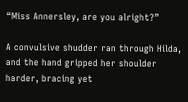“Miss Annersley, are you alright?”

A convulsive shudder ran through Hilda, and the hand gripped her shoulder harder, bracing yet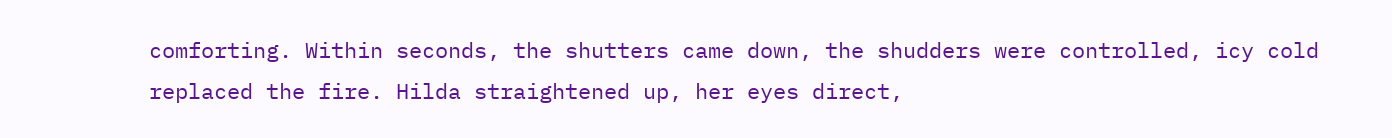comforting. Within seconds, the shutters came down, the shudders were controlled, icy cold replaced the fire. Hilda straightened up, her eyes direct,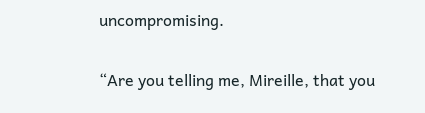uncompromising.

“Are you telling me, Mireille, that you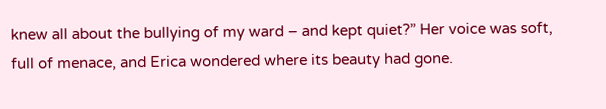knew all about the bullying of my ward – and kept quiet?” Her voice was soft, full of menace, and Erica wondered where its beauty had gone.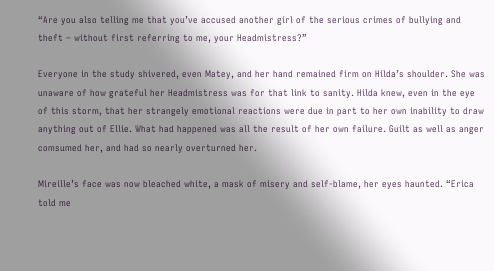“Are you also telling me that you’ve accused another girl of the serious crimes of bullying and theft – without first referring to me, your Headmistress?”

Everyone in the study shivered, even Matey, and her hand remained firm on Hilda’s shoulder. She was unaware of how grateful her Headmistress was for that link to sanity. Hilda knew, even in the eye of this storm, that her strangely emotional reactions were due in part to her own inability to draw anything out of Ellie. What had happened was all the result of her own failure. Guilt as well as anger comsumed her, and had so nearly overturned her.

Mireille’s face was now bleached white, a mask of misery and self-blame, her eyes haunted. “Erica told me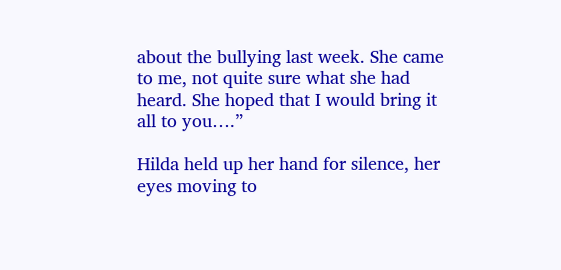about the bullying last week. She came to me, not quite sure what she had heard. She hoped that I would bring it all to you….”

Hilda held up her hand for silence, her eyes moving to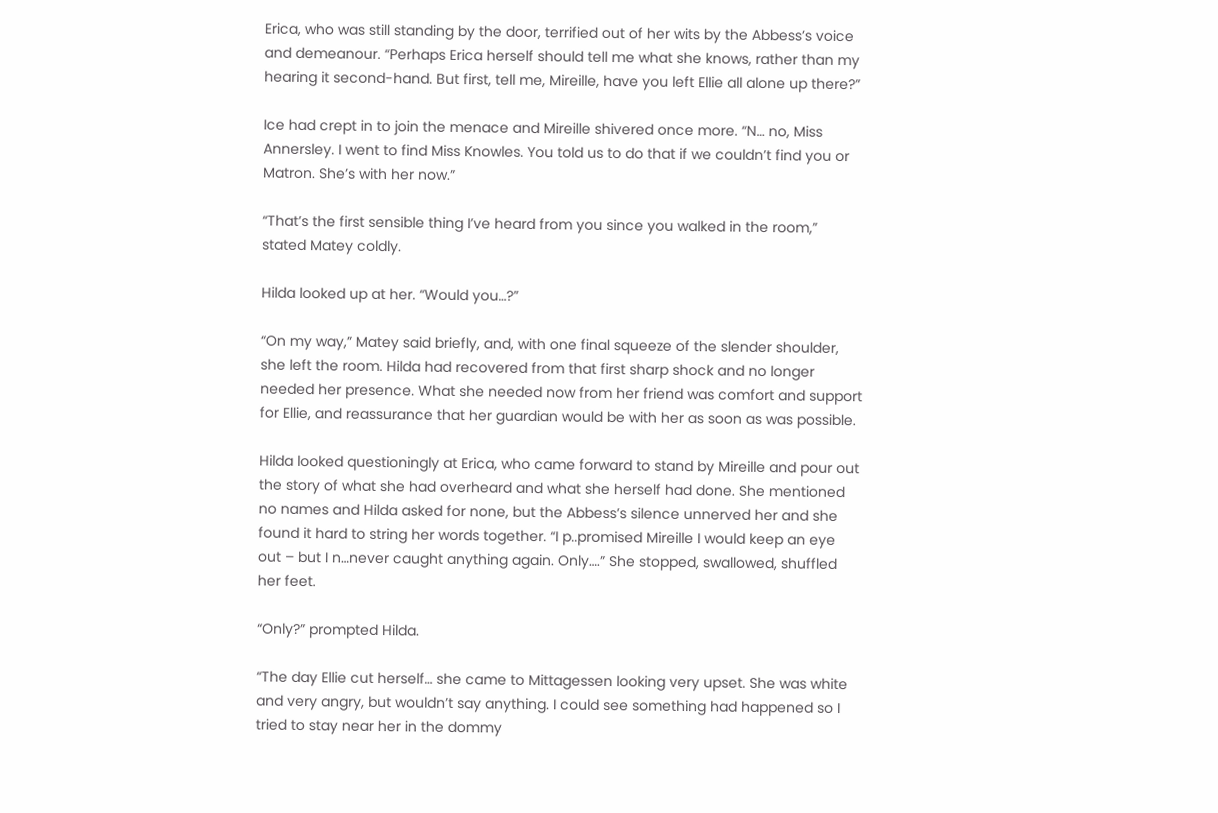Erica, who was still standing by the door, terrified out of her wits by the Abbess’s voice and demeanour. “Perhaps Erica herself should tell me what she knows, rather than my hearing it second-hand. But first, tell me, Mireille, have you left Ellie all alone up there?”

Ice had crept in to join the menace and Mireille shivered once more. “N… no, Miss Annersley. I went to find Miss Knowles. You told us to do that if we couldn’t find you or Matron. She’s with her now.”

“That’s the first sensible thing I’ve heard from you since you walked in the room,” stated Matey coldly.

Hilda looked up at her. “Would you…?”

“On my way,” Matey said briefly, and, with one final squeeze of the slender shoulder, she left the room. Hilda had recovered from that first sharp shock and no longer needed her presence. What she needed now from her friend was comfort and support for Ellie, and reassurance that her guardian would be with her as soon as was possible.

Hilda looked questioningly at Erica, who came forward to stand by Mireille and pour out the story of what she had overheard and what she herself had done. She mentioned no names and Hilda asked for none, but the Abbess’s silence unnerved her and she found it hard to string her words together. “I p..promised Mireille I would keep an eye out – but I n…never caught anything again. Only….” She stopped, swallowed, shuffled her feet.

“Only?” prompted Hilda.

“The day Ellie cut herself… she came to Mittagessen looking very upset. She was white and very angry, but wouldn’t say anything. I could see something had happened so I tried to stay near her in the dommy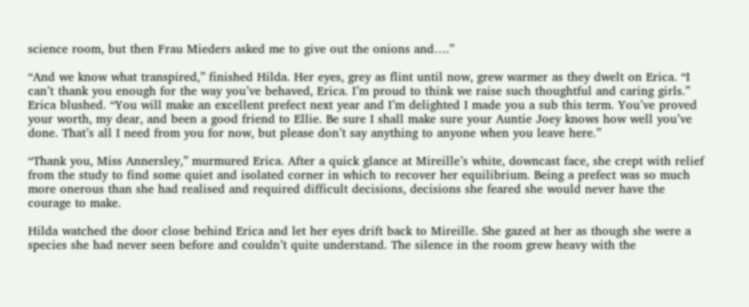science room, but then Frau Mieders asked me to give out the onions and….”

“And we know what transpired,” finished Hilda. Her eyes, grey as flint until now, grew warmer as they dwelt on Erica. “I can’t thank you enough for the way you’ve behaved, Erica. I’m proud to think we raise such thoughtful and caring girls.” Erica blushed. “You will make an excellent prefect next year and I’m delighted I made you a sub this term. You’ve proved your worth, my dear, and been a good friend to Ellie. Be sure I shall make sure your Auntie Joey knows how well you’ve done. That’s all I need from you for now, but please don’t say anything to anyone when you leave here.”

“Thank you, Miss Annersley,” murmured Erica. After a quick glance at Mireille’s white, downcast face, she crept with relief from the study to find some quiet and isolated corner in which to recover her equilibrium. Being a prefect was so much more onerous than she had realised and required difficult decisions, decisions she feared she would never have the courage to make.

Hilda watched the door close behind Erica and let her eyes drift back to Mireille. She gazed at her as though she were a species she had never seen before and couldn’t quite understand. The silence in the room grew heavy with the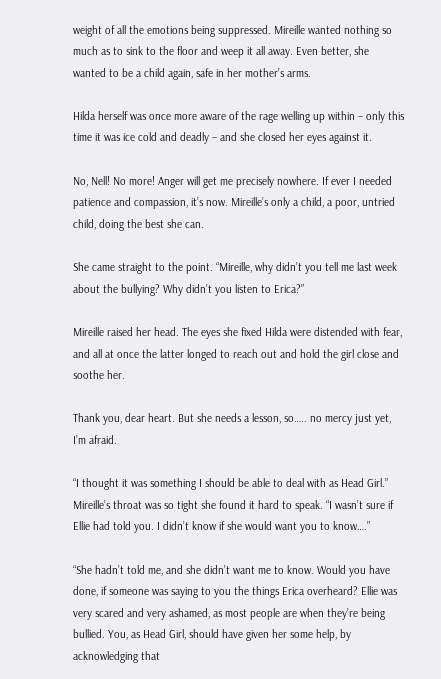weight of all the emotions being suppressed. Mireille wanted nothing so much as to sink to the floor and weep it all away. Even better, she wanted to be a child again, safe in her mother’s arms.

Hilda herself was once more aware of the rage welling up within – only this time it was ice cold and deadly – and she closed her eyes against it.

No, Nell! No more! Anger will get me precisely nowhere. If ever I needed patience and compassion, it’s now. Mireille’s only a child, a poor, untried child, doing the best she can.

She came straight to the point. “Mireille, why didn’t you tell me last week about the bullying? Why didn’t you listen to Erica?”

Mireille raised her head. The eyes she fixed Hilda were distended with fear, and all at once the latter longed to reach out and hold the girl close and soothe her.

Thank you, dear heart. But she needs a lesson, so….. no mercy just yet, I’m afraid.

“I thought it was something I should be able to deal with as Head Girl.” Mireille’s throat was so tight she found it hard to speak. “I wasn’t sure if Ellie had told you. I didn’t know if she would want you to know….”

“She hadn’t told me, and she didn’t want me to know. Would you have done, if someone was saying to you the things Erica overheard? Ellie was very scared and very ashamed, as most people are when they’re being bullied. You, as Head Girl, should have given her some help, by acknowledging that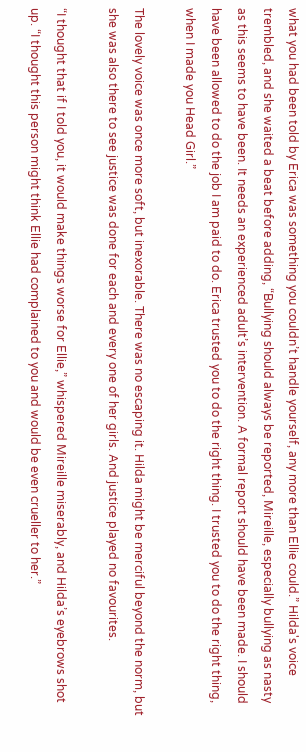what you had been told by Erica was something you couldn’t handle yourself, any more than Ellie could.” Hilda's voice trembled, and she waited a beat before adding, “Bullying should always be reported, Mireille, especially bullying as nasty as this seems to have been. It needs an experienced adult’s intervention. A formal report should have been made. I should have been allowed to do the job I am paid to do. Erica trusted you to do the right thing. I trusted you to do the right thing, when I made you Head Girl.”

The lovely voice was once more soft, but inexorable. There was no escaping it. Hilda might be merciful beyond the norm, but she was also there to see justice was done for each and every one of her girls. And justice played no favourites.

“I thought that if I told you, it would make things worse for Ellie,” whispered Mireille miserably, and Hilda’s eyebrows shot up. “I thought this person might think Ellie had complained to you and would be even crueller to her.”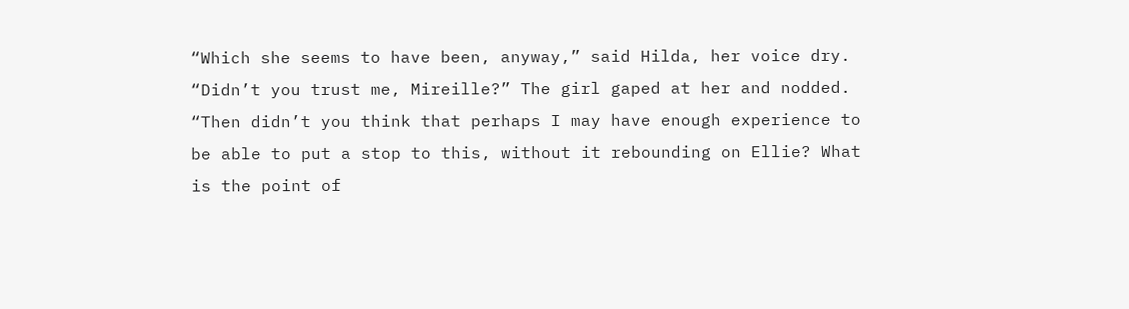“Which she seems to have been, anyway,” said Hilda, her voice dry. “Didn’t you trust me, Mireille?” The girl gaped at her and nodded. “Then didn’t you think that perhaps I may have enough experience to be able to put a stop to this, without it rebounding on Ellie? What is the point of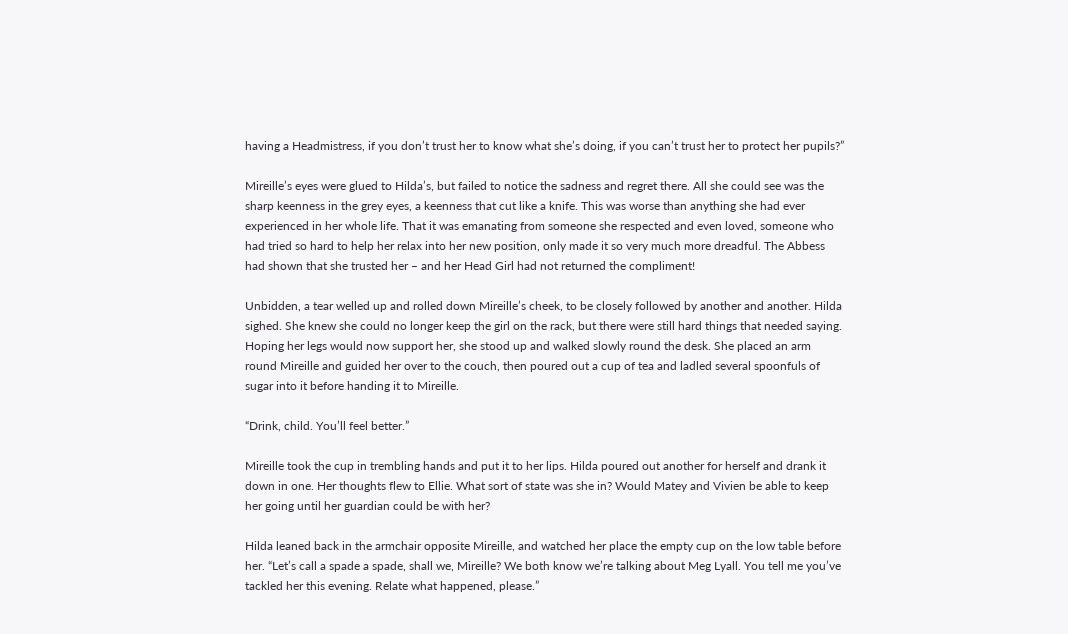having a Headmistress, if you don’t trust her to know what she’s doing, if you can’t trust her to protect her pupils?”

Mireille’s eyes were glued to Hilda’s, but failed to notice the sadness and regret there. All she could see was the sharp keenness in the grey eyes, a keenness that cut like a knife. This was worse than anything she had ever experienced in her whole life. That it was emanating from someone she respected and even loved, someone who had tried so hard to help her relax into her new position, only made it so very much more dreadful. The Abbess had shown that she trusted her – and her Head Girl had not returned the compliment!

Unbidden, a tear welled up and rolled down Mireille’s cheek, to be closely followed by another and another. Hilda sighed. She knew she could no longer keep the girl on the rack, but there were still hard things that needed saying. Hoping her legs would now support her, she stood up and walked slowly round the desk. She placed an arm round Mireille and guided her over to the couch, then poured out a cup of tea and ladled several spoonfuls of sugar into it before handing it to Mireille.

“Drink, child. You’ll feel better.”

Mireille took the cup in trembling hands and put it to her lips. Hilda poured out another for herself and drank it down in one. Her thoughts flew to Ellie. What sort of state was she in? Would Matey and Vivien be able to keep her going until her guardian could be with her?

Hilda leaned back in the armchair opposite Mireille, and watched her place the empty cup on the low table before her. “Let’s call a spade a spade, shall we, Mireille? We both know we’re talking about Meg Lyall. You tell me you’ve tackled her this evening. Relate what happened, please.”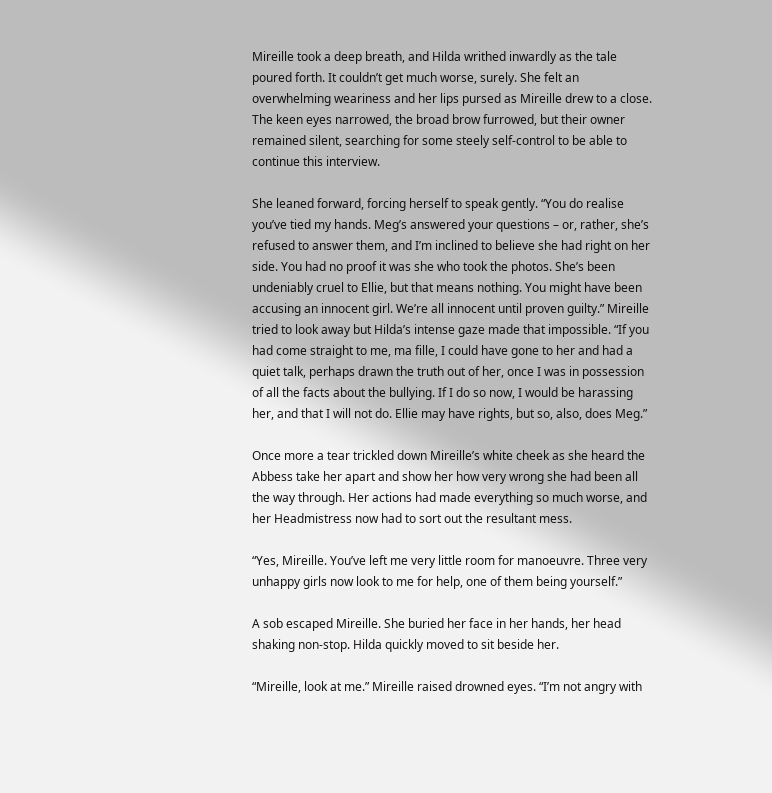Mireille took a deep breath, and Hilda writhed inwardly as the tale poured forth. It couldn’t get much worse, surely. She felt an overwhelming weariness and her lips pursed as Mireille drew to a close. The keen eyes narrowed, the broad brow furrowed, but their owner remained silent, searching for some steely self-control to be able to continue this interview.

She leaned forward, forcing herself to speak gently. “You do realise you’ve tied my hands. Meg’s answered your questions – or, rather, she’s refused to answer them, and I’m inclined to believe she had right on her side. You had no proof it was she who took the photos. She’s been undeniably cruel to Ellie, but that means nothing. You might have been accusing an innocent girl. We’re all innocent until proven guilty.” Mireille tried to look away but Hilda’s intense gaze made that impossible. “If you had come straight to me, ma fille, I could have gone to her and had a quiet talk, perhaps drawn the truth out of her, once I was in possession of all the facts about the bullying. If I do so now, I would be harassing her, and that I will not do. Ellie may have rights, but so, also, does Meg.”

Once more a tear trickled down Mireille’s white cheek as she heard the Abbess take her apart and show her how very wrong she had been all the way through. Her actions had made everything so much worse, and her Headmistress now had to sort out the resultant mess.

“Yes, Mireille. You’ve left me very little room for manoeuvre. Three very unhappy girls now look to me for help, one of them being yourself.”

A sob escaped Mireille. She buried her face in her hands, her head shaking non-stop. Hilda quickly moved to sit beside her.

“Mireille, look at me.” Mireille raised drowned eyes. “I’m not angry with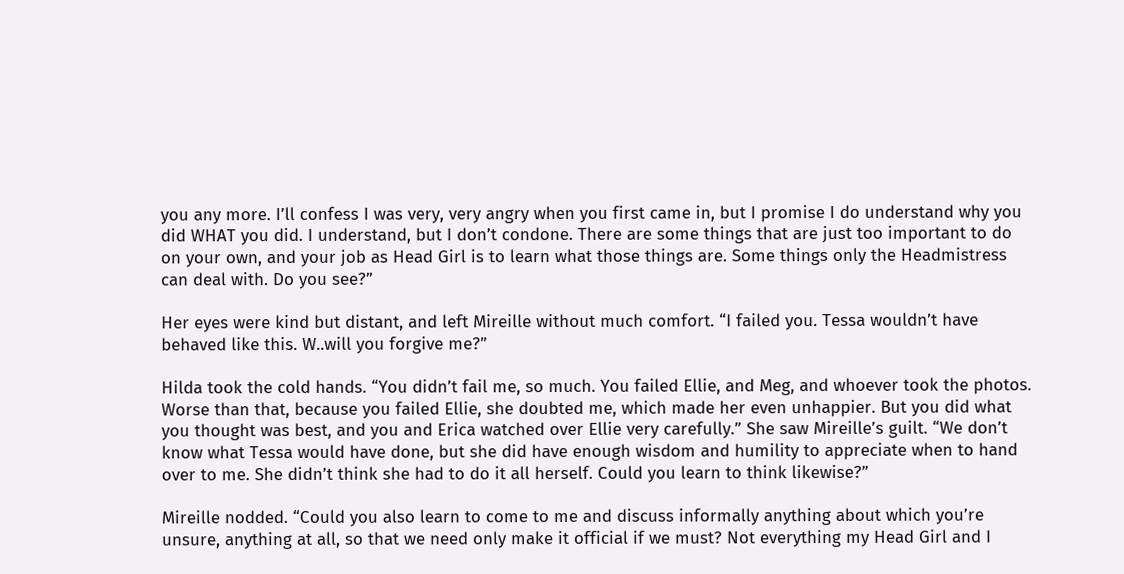you any more. I’ll confess I was very, very angry when you first came in, but I promise I do understand why you did WHAT you did. I understand, but I don’t condone. There are some things that are just too important to do on your own, and your job as Head Girl is to learn what those things are. Some things only the Headmistress can deal with. Do you see?”

Her eyes were kind but distant, and left Mireille without much comfort. “I failed you. Tessa wouldn’t have behaved like this. W..will you forgive me?”

Hilda took the cold hands. “You didn’t fail me, so much. You failed Ellie, and Meg, and whoever took the photos. Worse than that, because you failed Ellie, she doubted me, which made her even unhappier. But you did what you thought was best, and you and Erica watched over Ellie very carefully.” She saw Mireille’s guilt. “We don’t know what Tessa would have done, but she did have enough wisdom and humility to appreciate when to hand over to me. She didn’t think she had to do it all herself. Could you learn to think likewise?”

Mireille nodded. “Could you also learn to come to me and discuss informally anything about which you’re unsure, anything at all, so that we need only make it official if we must? Not everything my Head Girl and I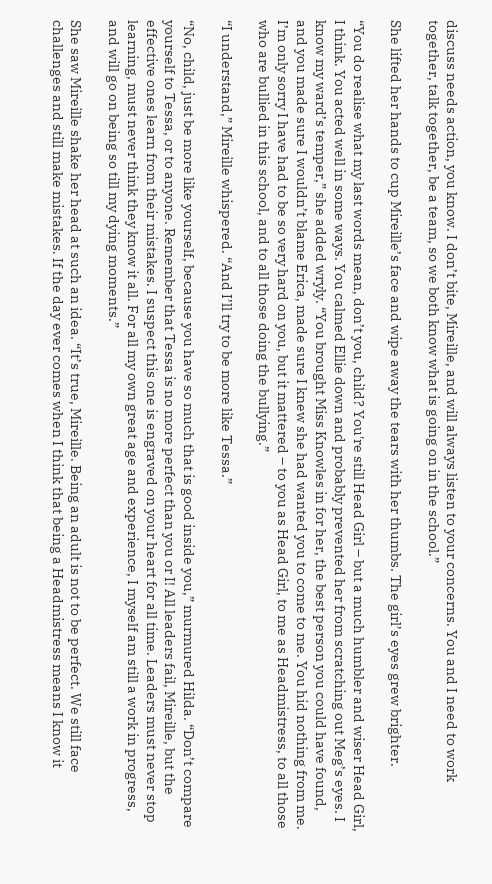discuss needs action, you know. I don’t bite, Mireille, and will always listen to your concerns. You and I need to work together, talk together, be a team, so we both know what is going on in the school.”

She lifted her hands to cup Mireille’s face and wipe away the tears with her thumbs. The girl’s eyes grew brighter.

“You do realise what my last words mean, don’t you, child? You're still Head Girl – but a much humbler and wiser Head Girl, I think. You acted well in some ways. You calmed Ellie down and probably prevented her from scratching out Meg’s eyes. I know my ward’s temper,” she added wryly. “You brought Miss Knowles in for her, the best person you could have found, and you made sure I wouldn’t blame Erica, made sure I knew she had wanted you to come to me. You hid nothing from me. I’m only sorry I have had to be so very hard on you, but it mattered – to you as Head Girl, to me as Headmistress, to all those who are bullied in this school, and to all those doing the bullying.”

“I understand,” Mireille whispered. “And I’ll try to be more like Tessa.”

“No, child, just be more like yourself, because you have so much that is good inside you,” murmured Hilda. “Don’t compare yourself to Tessa, or to anyone. Remember that Tessa is no more perfect than you or I! All leaders fail, Mireille, but the effective ones learn from their mistakes. I suspect this one is engraved on your heart for all time. Leaders must never stop learning, must never think they know it all. For all my own great age and experience, I myself am still a work in progress, and will go on being so till my dying moments.”

She saw Mireille shake her head at such an idea. “It’s true, Mireille. Being an adult is not to be perfect. We still face challenges and still make mistakes. If the day ever comes when I think that being a Headmistress means I know it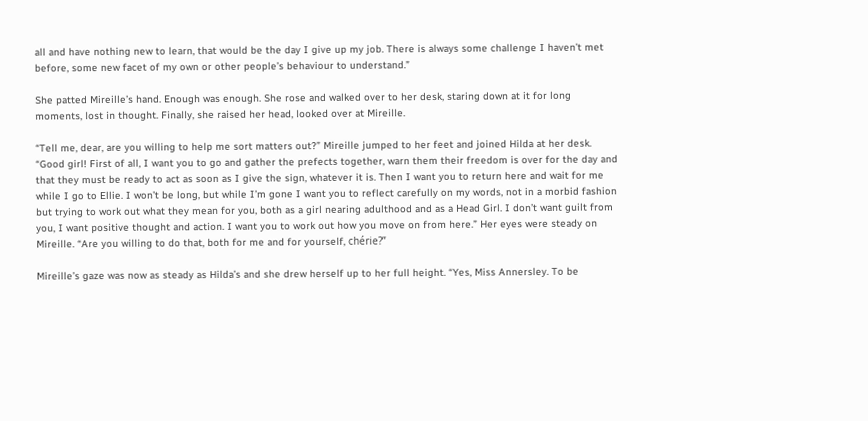all and have nothing new to learn, that would be the day I give up my job. There is always some challenge I haven’t met before, some new facet of my own or other people’s behaviour to understand.”

She patted Mireille’s hand. Enough was enough. She rose and walked over to her desk, staring down at it for long moments, lost in thought. Finally, she raised her head, looked over at Mireille.

“Tell me, dear, are you willing to help me sort matters out?” Mireille jumped to her feet and joined Hilda at her desk. “Good girl! First of all, I want you to go and gather the prefects together, warn them their freedom is over for the day and that they must be ready to act as soon as I give the sign, whatever it is. Then I want you to return here and wait for me while I go to Ellie. I won’t be long, but while I’m gone I want you to reflect carefully on my words, not in a morbid fashion but trying to work out what they mean for you, both as a girl nearing adulthood and as a Head Girl. I don’t want guilt from you, I want positive thought and action. I want you to work out how you move on from here.” Her eyes were steady on Mireille. “Are you willing to do that, both for me and for yourself, chérie?”

Mireille’s gaze was now as steady as Hilda’s and she drew herself up to her full height. “Yes, Miss Annersley. To be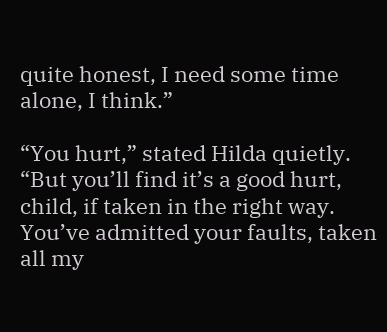quite honest, I need some time alone, I think.”

“You hurt,” stated Hilda quietly. “But you’ll find it’s a good hurt, child, if taken in the right way. You’ve admitted your faults, taken all my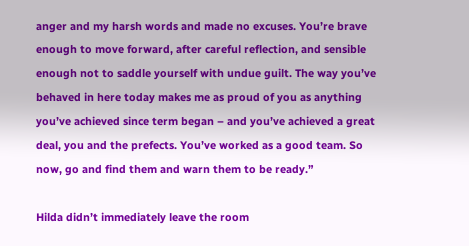anger and my harsh words and made no excuses. You’re brave enough to move forward, after careful reflection, and sensible enough not to saddle yourself with undue guilt. The way you’ve behaved in here today makes me as proud of you as anything you’ve achieved since term began – and you’ve achieved a great deal, you and the prefects. You’ve worked as a good team. So now, go and find them and warn them to be ready.”

Hilda didn’t immediately leave the room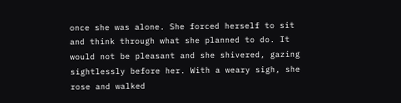once she was alone. She forced herself to sit and think through what she planned to do. It would not be pleasant and she shivered, gazing sightlessly before her. With a weary sigh, she rose and walked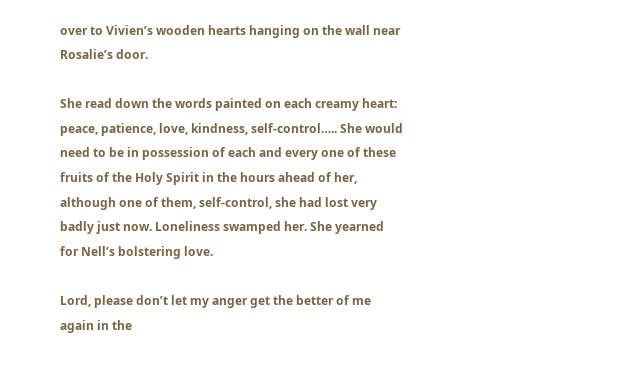over to Vivien’s wooden hearts hanging on the wall near Rosalie’s door.

She read down the words painted on each creamy heart: peace, patience, love, kindness, self-control….. She would need to be in possession of each and every one of these fruits of the Holy Spirit in the hours ahead of her, although one of them, self-control, she had lost very badly just now. Loneliness swamped her. She yearned for Nell’s bolstering love.

Lord, please don’t let my anger get the better of me again in the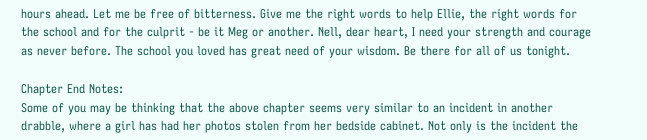hours ahead. Let me be free of bitterness. Give me the right words to help Ellie, the right words for the school and for the culprit - be it Meg or another. Nell, dear heart, I need your strength and courage as never before. The school you loved has great need of your wisdom. Be there for all of us tonight.

Chapter End Notes:
Some of you may be thinking that the above chapter seems very similar to an incident in another drabble, where a girl has had her photos stolen from her bedside cabinet. Not only is the incident the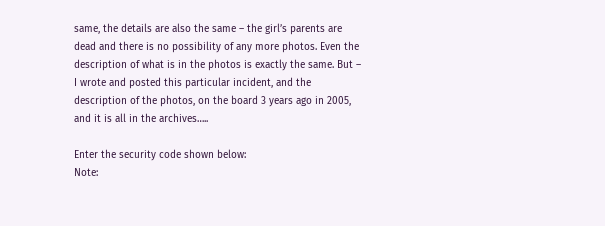same, the details are also the same – the girl’s parents are dead and there is no possibility of any more photos. Even the description of what is in the photos is exactly the same. But – I wrote and posted this particular incident, and the description of the photos, on the board 3 years ago in 2005, and it is all in the archives…..

Enter the security code shown below:
Note: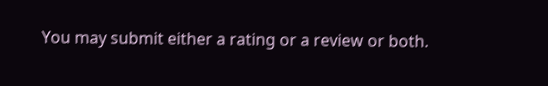You may submit either a rating or a review or both.